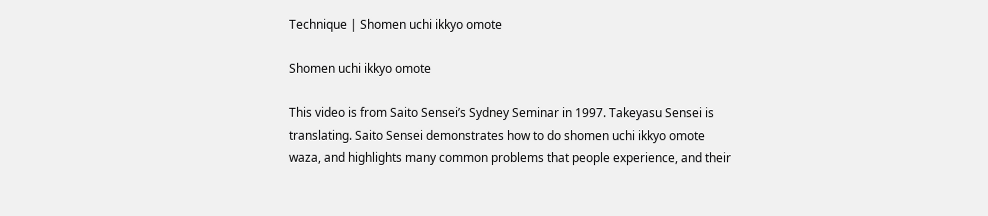Technique | Shomen uchi ikkyo omote

Shomen uchi ikkyo omote

This video is from Saito Sensei’s Sydney Seminar in 1997. Takeyasu Sensei is translating. Saito Sensei demonstrates how to do shomen uchi ikkyo omote waza, and highlights many common problems that people experience, and their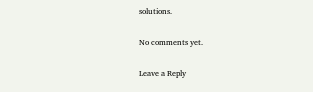solutions.

No comments yet.

Leave a Reply